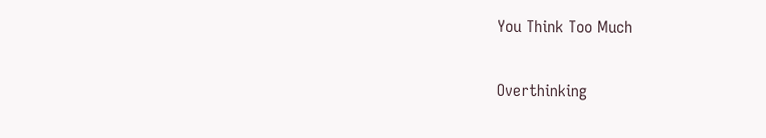You Think Too Much

Overthinking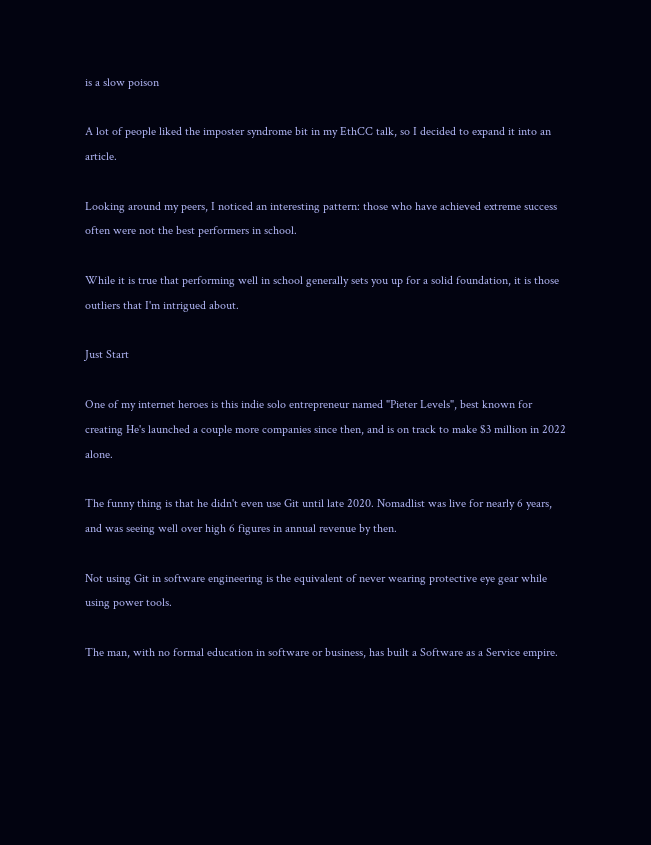is a slow poison

A lot of people liked the imposter syndrome bit in my EthCC talk, so I decided to expand it into an article.

Looking around my peers, I noticed an interesting pattern: those who have achieved extreme success often were not the best performers in school.

While it is true that performing well in school generally sets you up for a solid foundation, it is those outliers that I'm intrigued about.

Just Start

One of my internet heroes is this indie solo entrepreneur named "Pieter Levels", best known for creating He's launched a couple more companies since then, and is on track to make $3 million in 2022 alone.

The funny thing is that he didn't even use Git until late 2020. Nomadlist was live for nearly 6 years, and was seeing well over high 6 figures in annual revenue by then.

Not using Git in software engineering is the equivalent of never wearing protective eye gear while using power tools.

The man, with no formal education in software or business, has built a Software as a Service empire.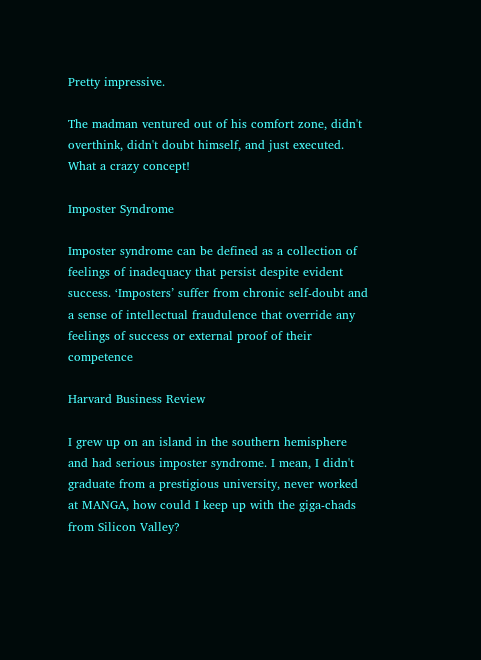Pretty impressive.

The madman ventured out of his comfort zone, didn't overthink, didn't doubt himself, and just executed. What a crazy concept!

Imposter Syndrome

Imposter syndrome can be defined as a collection of feelings of inadequacy that persist despite evident success. ‘Imposters’ suffer from chronic self-doubt and a sense of intellectual fraudulence that override any feelings of success or external proof of their competence

Harvard Business Review

I grew up on an island in the southern hemisphere and had serious imposter syndrome. I mean, I didn't graduate from a prestigious university, never worked at MANGA, how could I keep up with the giga-chads from Silicon Valley?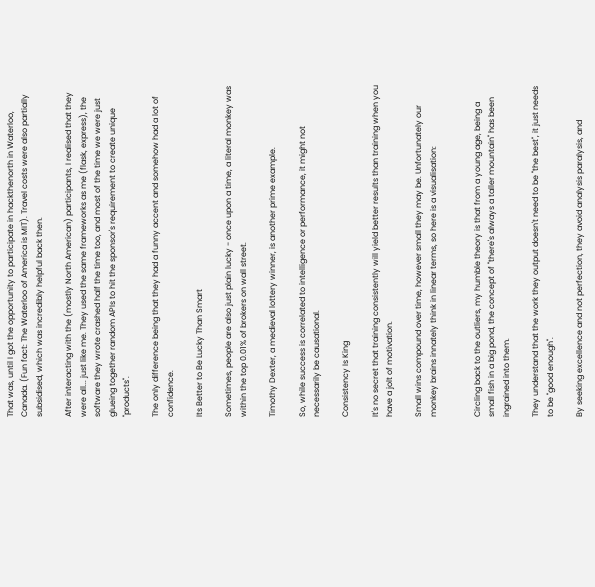That was, until I got the opportunity to participate in hackthenorth in Waterloo, Canada. (Fun fact: The Waterloo of America is MIT). Travel costs were also partially subsidised, which was incredibly helpful back then.

After interacting with the (mostly North American) participants, I realised that they were all... just like me. They used the same frameworks as me (flask, express), the software they wrote crashed half the time too, and most of the time we were just glueing together random APIs to hit the sponsor's requirement to create unique "products".

The only difference being that they had a funny accent and somehow had a lot of confidence.

Its Better to Be Lucky Than Smart

Sometimes, people are also just plain lucky - once upon a time, a literal monkey was within the top 0.01% of brokers on wall street.

Timothy Dexter, a medieval lottery winner, is another prime example.

So, while success is correlated to intelligence or performance, it might not necessarily be causational.

Consistency Is King

It's no secret that training consistently will yield better results than training when you have a jolt of motivation.

Small wins compound over time, however small they may be. Unfortunately our monkey brains innately think in linear terms, so here is a visualisation:


Circling back to the outliers, my humble theory is that from a young age, being a small fish in a big pond, the concept of "there's always a taller mountain" has been ingrained into them.

They understand that the work they output doesn't need to be "the best", it just needs to be "good enough".

By seeking excellence and not perfection, they avoid analysis paralysis, and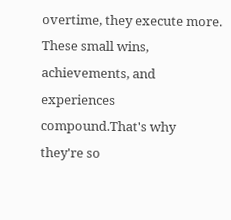overtime, they execute more. These small wins, achievements, and experiences compound.That's why they're so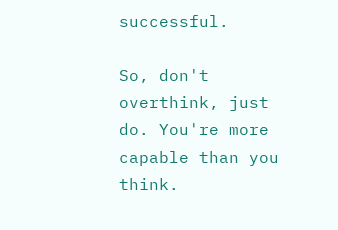successful.

So, don't overthink, just do. You're more capable than you think.